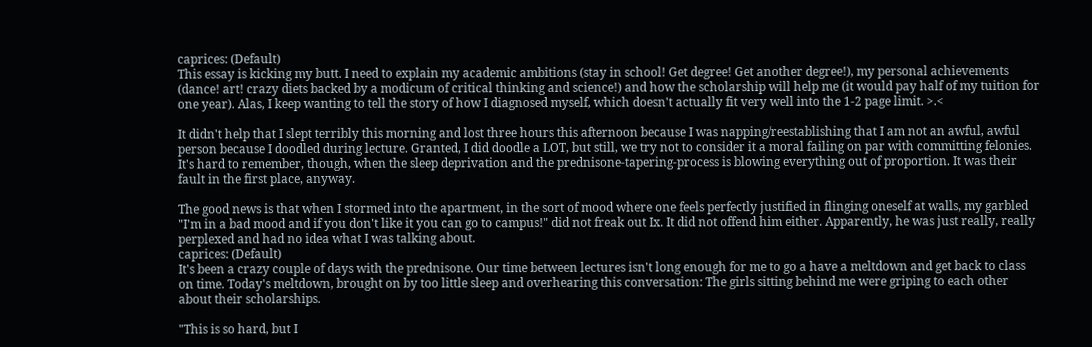caprices: (Default)
This essay is kicking my butt. I need to explain my academic ambitions (stay in school! Get degree! Get another degree!), my personal achievements (dance! art! crazy diets backed by a modicum of critical thinking and science!) and how the scholarship will help me (it would pay half of my tuition for one year). Alas, I keep wanting to tell the story of how I diagnosed myself, which doesn't actually fit very well into the 1-2 page limit. >.<

It didn't help that I slept terribly this morning and lost three hours this afternoon because I was napping/reestablishing that I am not an awful, awful person because I doodled during lecture. Granted, I did doodle a LOT, but still, we try not to consider it a moral failing on par with committing felonies. It's hard to remember, though, when the sleep deprivation and the prednisone-tapering-process is blowing everything out of proportion. It was their fault in the first place, anyway.

The good news is that when I stormed into the apartment, in the sort of mood where one feels perfectly justified in flinging oneself at walls, my garbled "I'm in a bad mood and if you don't like it you can go to campus!" did not freak out Ix. It did not offend him either. Apparently, he was just really, really perplexed and had no idea what I was talking about.
caprices: (Default)
It's been a crazy couple of days with the prednisone. Our time between lectures isn't long enough for me to go a have a meltdown and get back to class on time. Today's meltdown, brought on by too little sleep and overhearing this conversation: The girls sitting behind me were griping to each other about their scholarships.

"This is so hard, but I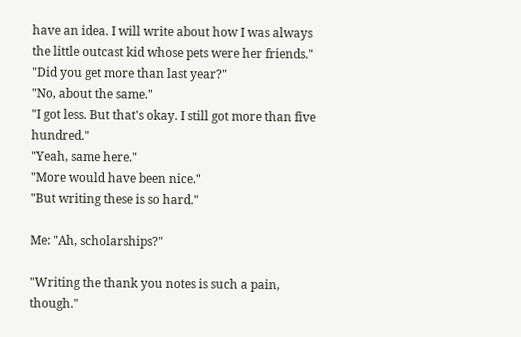have an idea. I will write about how I was always the little outcast kid whose pets were her friends."
"Did you get more than last year?"
"No, about the same."
"I got less. But that's okay. I still got more than five hundred."
"Yeah, same here."
"More would have been nice."
"But writing these is so hard."

Me: "Ah, scholarships?"

"Writing the thank you notes is such a pain, though."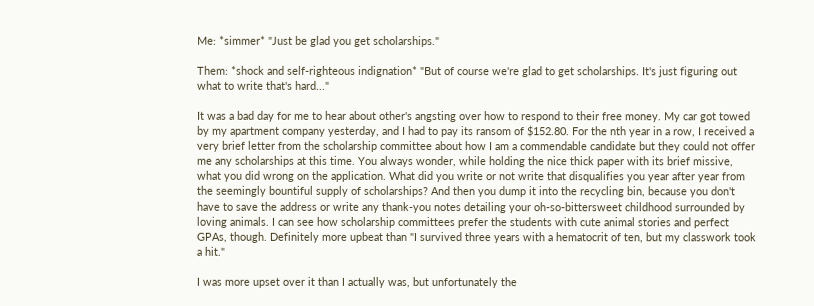Me: *simmer* "Just be glad you get scholarships."

Them: *shock and self-righteous indignation* "But of course we're glad to get scholarships. It's just figuring out what to write that's hard..."

It was a bad day for me to hear about other's angsting over how to respond to their free money. My car got towed by my apartment company yesterday, and I had to pay its ransom of $152.80. For the nth year in a row, I received a very brief letter from the scholarship committee about how I am a commendable candidate but they could not offer me any scholarships at this time. You always wonder, while holding the nice thick paper with its brief missive, what you did wrong on the application. What did you write or not write that disqualifies you year after year from the seemingly bountiful supply of scholarships? And then you dump it into the recycling bin, because you don't have to save the address or write any thank-you notes detailing your oh-so-bittersweet childhood surrounded by loving animals. I can see how scholarship committees prefer the students with cute animal stories and perfect GPAs, though. Definitely more upbeat than "I survived three years with a hematocrit of ten, but my classwork took a hit."

I was more upset over it than I actually was, but unfortunately the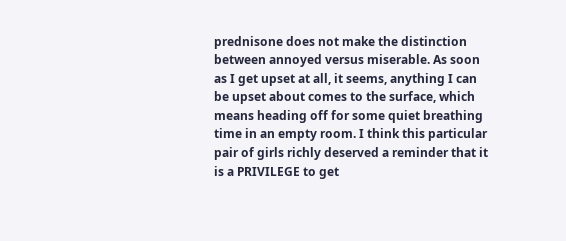prednisone does not make the distinction between annoyed versus miserable. As soon as I get upset at all, it seems, anything I can be upset about comes to the surface, which means heading off for some quiet breathing time in an empty room. I think this particular pair of girls richly deserved a reminder that it is a PRIVILEGE to get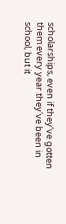scholarships, even if they've gotten them every year they've been in school, but it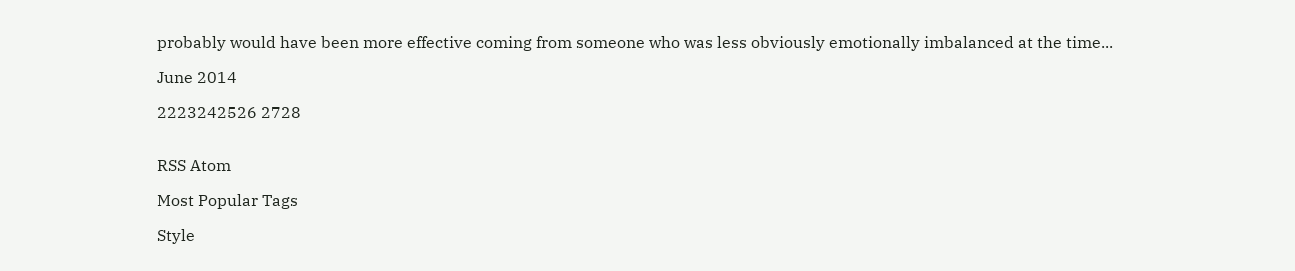probably would have been more effective coming from someone who was less obviously emotionally imbalanced at the time...

June 2014

2223242526 2728


RSS Atom

Most Popular Tags

Style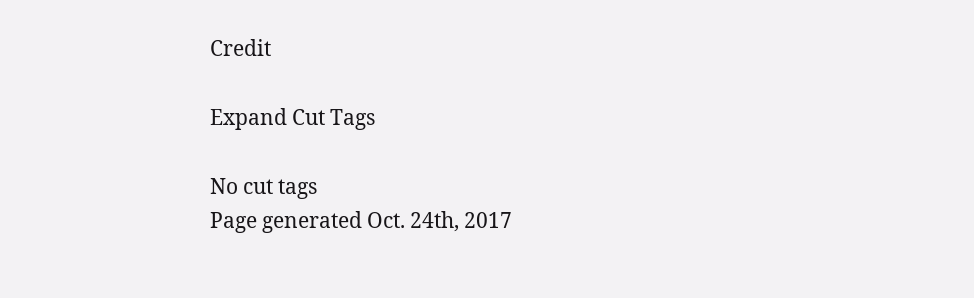Credit

Expand Cut Tags

No cut tags
Page generated Oct. 24th, 2017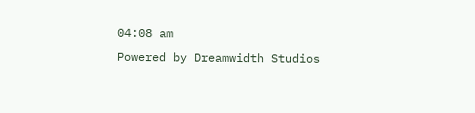04:08 am
Powered by Dreamwidth Studios